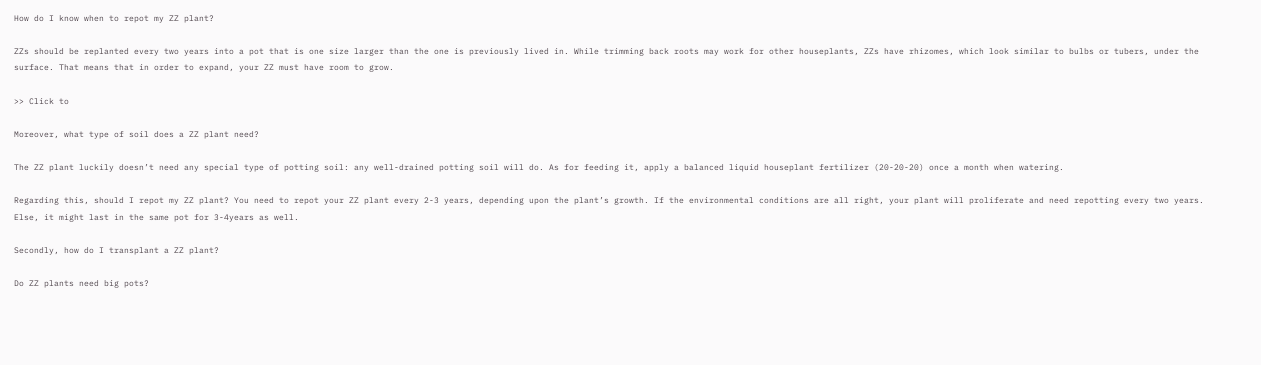How do I know when to repot my ZZ plant?

ZZs should be replanted every two years into a pot that is one size larger than the one is previously lived in. While trimming back roots may work for other houseplants, ZZs have rhizomes, which look similar to bulbs or tubers, under the surface. That means that in order to expand, your ZZ must have room to grow.

>> Click to

Moreover, what type of soil does a ZZ plant need?

The ZZ plant luckily doesn’t need any special type of potting soil: any well-drained potting soil will do. As for feeding it, apply a balanced liquid houseplant fertilizer (20-20-20) once a month when watering.

Regarding this, should I repot my ZZ plant? You need to repot your ZZ plant every 2-3 years, depending upon the plant’s growth. If the environmental conditions are all right, your plant will proliferate and need repotting every two years. Else, it might last in the same pot for 3-4years as well.

Secondly, how do I transplant a ZZ plant?

Do ZZ plants need big pots?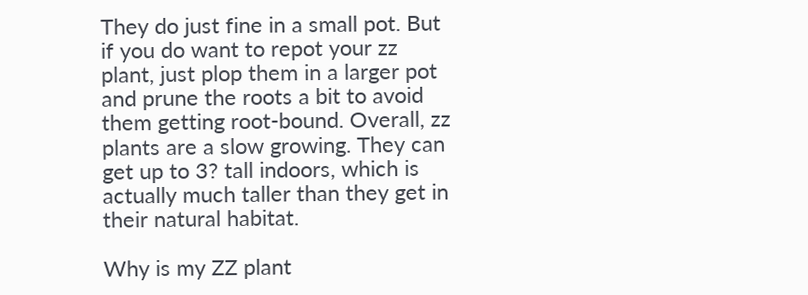They do just fine in a small pot. But if you do want to repot your zz plant, just plop them in a larger pot and prune the roots a bit to avoid them getting root-bound. Overall, zz plants are a slow growing. They can get up to 3? tall indoors, which is actually much taller than they get in their natural habitat.

Why is my ZZ plant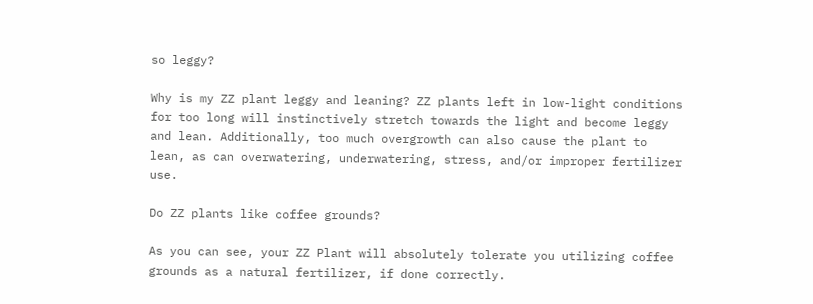so leggy?

Why is my ZZ plant leggy and leaning? ZZ plants left in low-light conditions for too long will instinctively stretch towards the light and become leggy and lean. Additionally, too much overgrowth can also cause the plant to lean, as can overwatering, underwatering, stress, and/or improper fertilizer use.

Do ZZ plants like coffee grounds?

As you can see, your ZZ Plant will absolutely tolerate you utilizing coffee grounds as a natural fertilizer, if done correctly.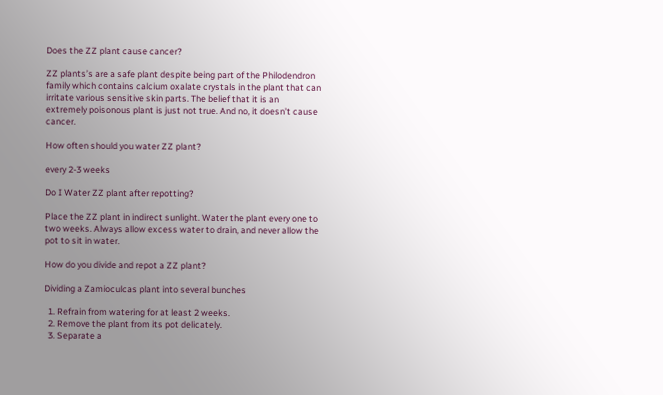Does the ZZ plant cause cancer?

ZZ plants’s are a safe plant despite being part of the Philodendron family which contains calcium oxalate crystals in the plant that can irritate various sensitive skin parts. The belief that it is an extremely poisonous plant is just not true. And no, it doesn’t cause cancer.

How often should you water ZZ plant?

every 2-3 weeks

Do I Water ZZ plant after repotting?

Place the ZZ plant in indirect sunlight. Water the plant every one to two weeks. Always allow excess water to drain, and never allow the pot to sit in water.

How do you divide and repot a ZZ plant?

Dividing a Zamioculcas plant into several bunches

  1. Refrain from watering for at least 2 weeks.
  2. Remove the plant from its pot delicately.
  3. Separate a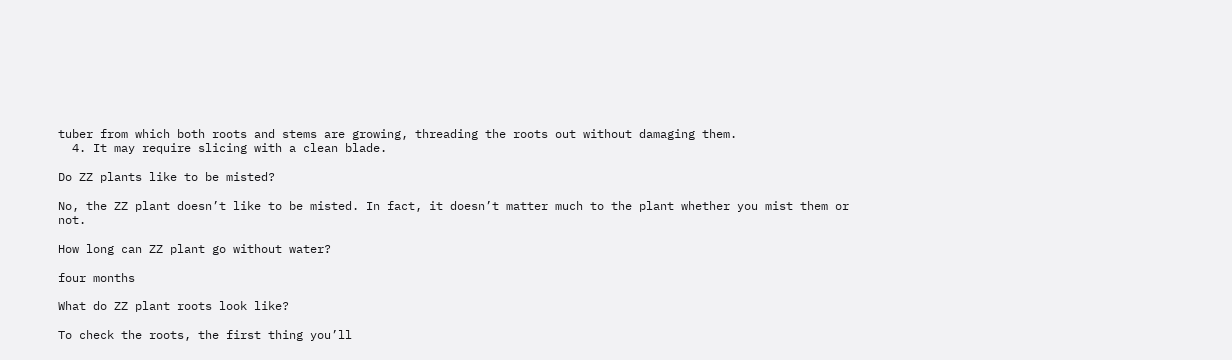tuber from which both roots and stems are growing, threading the roots out without damaging them.
  4. It may require slicing with a clean blade.

Do ZZ plants like to be misted?

No, the ZZ plant doesn’t like to be misted. In fact, it doesn’t matter much to the plant whether you mist them or not.

How long can ZZ plant go without water?

four months

What do ZZ plant roots look like?

To check the roots, the first thing you’ll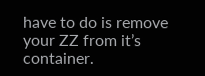have to do is remove your ZZ from it’s container.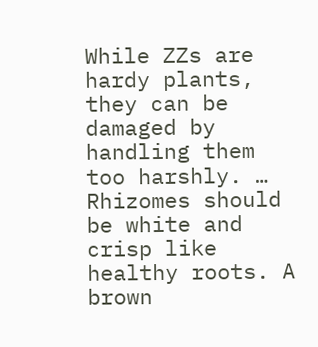While ZZs are hardy plants, they can be damaged by handling them too harshly. … Rhizomes should be white and crisp like healthy roots. A brown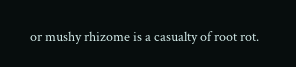or mushy rhizome is a casualty of root rot.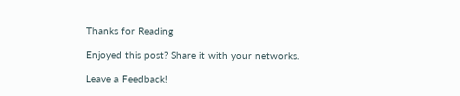Thanks for Reading

Enjoyed this post? Share it with your networks.

Leave a Feedback!